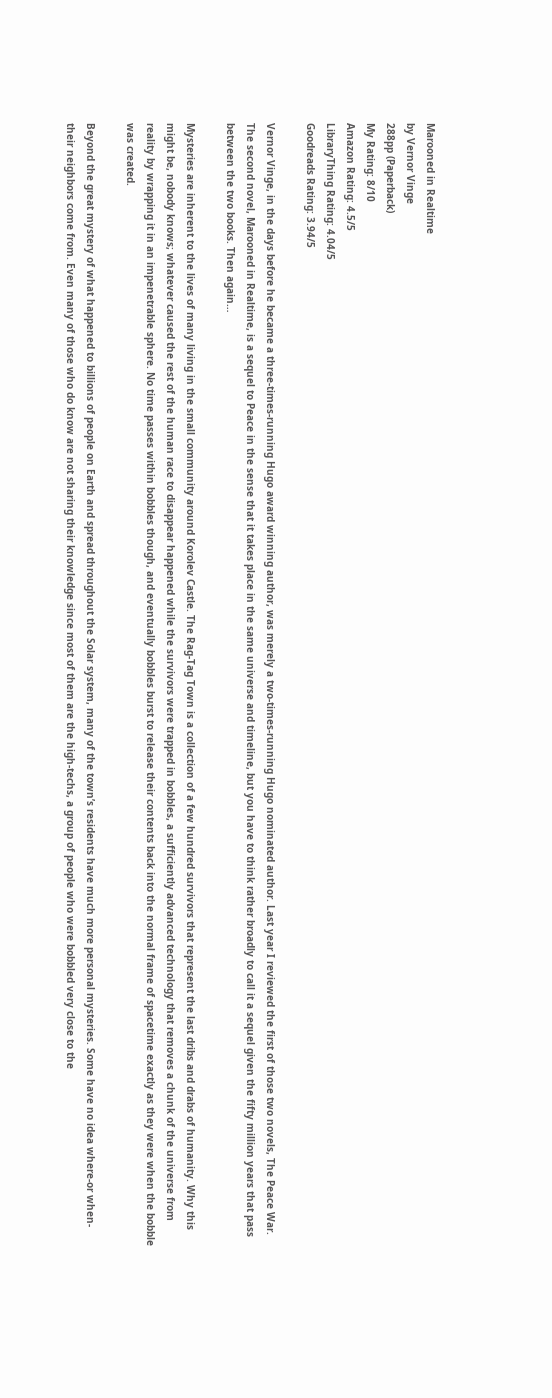Marooned in Realtime
by Vernor Vinge
288pp (Paperback)
My Rating: 8/10
Amazon Rating: 4.5/5
LibraryThing Rating: 4.04/5
Goodreads Rating: 3.94/5

Vernor Vinge, in the days before he became a three-times-running Hugo award winning author, was merely a two-times-running Hugo nominated author. Last year I reviewed the first of those two novels, The Peace War. The second novel, Marooned in Realtime, is a sequel to Peace in the sense that it takes place in the same universe and timeline, but you have to think rather broadly to call it a sequel given the fifty million years that pass between the two books. Then again…

Mysteries are inherent to the lives of many living in the small community around Korolev Castle. The Rag-Tag Town is a collection of a few hundred survivors that represent the last dribs and drabs of humanity. Why this might be, nobody knows; whatever caused the rest of the human race to disappear happened while the survivors were trapped in bobbles, a sufficiently advanced technology that removes a chunk of the universe from reality by wrapping it in an impenetrable sphere. No time passes within bobbles though, and eventually bobbles burst to release their contents back into the normal frame of spacetime exactly as they were when the bobble was created.

Beyond the great mystery of what happened to billions of people on Earth and spread throughout the Solar system, many of the town’s residents have much more personal mysteries. Some have no idea where-or when-their neighbors come from. Even many of those who do know are not sharing their knowledge since most of them are the high-techs, a group of people who were bobbled very close to the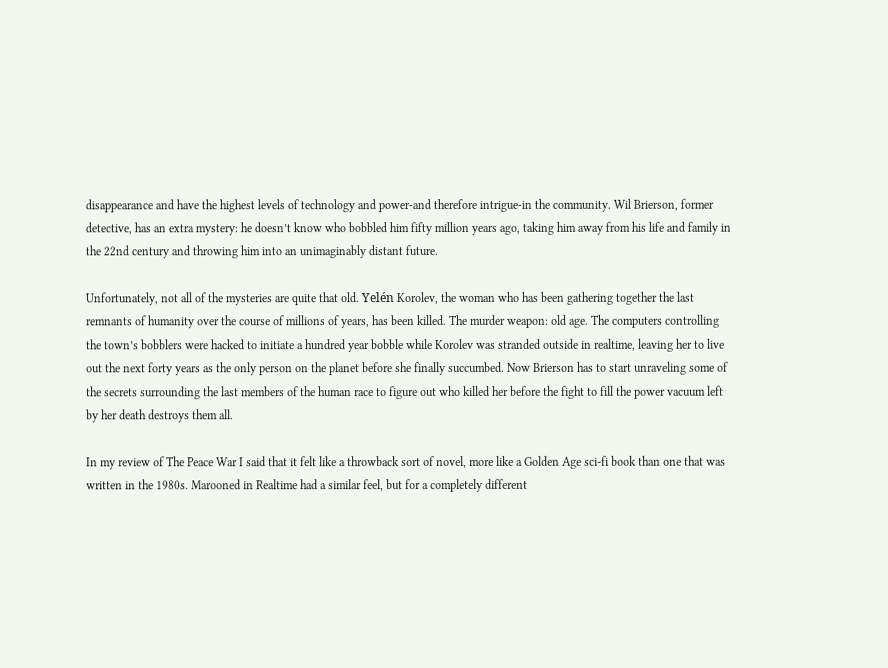disappearance and have the highest levels of technology and power-and therefore intrigue-in the community. Wil Brierson, former detective, has an extra mystery: he doesn’t know who bobbled him fifty million years ago, taking him away from his life and family in the 22nd century and throwing him into an unimaginably distant future.

Unfortunately, not all of the mysteries are quite that old. Yelén Korolev, the woman who has been gathering together the last remnants of humanity over the course of millions of years, has been killed. The murder weapon: old age. The computers controlling the town’s bobblers were hacked to initiate a hundred year bobble while Korolev was stranded outside in realtime, leaving her to live out the next forty years as the only person on the planet before she finally succumbed. Now Brierson has to start unraveling some of the secrets surrounding the last members of the human race to figure out who killed her before the fight to fill the power vacuum left by her death destroys them all.

In my review of The Peace War I said that it felt like a throwback sort of novel, more like a Golden Age sci-fi book than one that was written in the 1980s. Marooned in Realtime had a similar feel, but for a completely different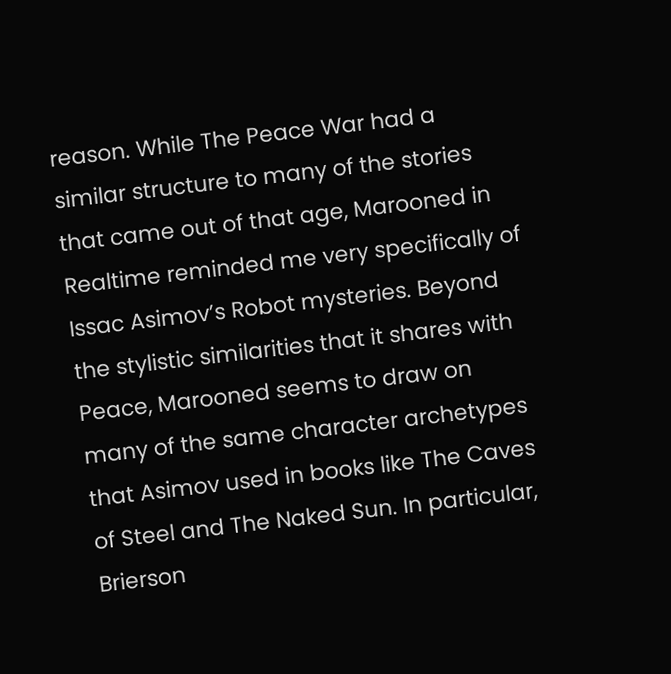reason. While The Peace War had a similar structure to many of the stories that came out of that age, Marooned in Realtime reminded me very specifically of Issac Asimov’s Robot mysteries. Beyond the stylistic similarities that it shares with Peace, Marooned seems to draw on many of the same character archetypes that Asimov used in books like The Caves of Steel and The Naked Sun. In particular, Brierson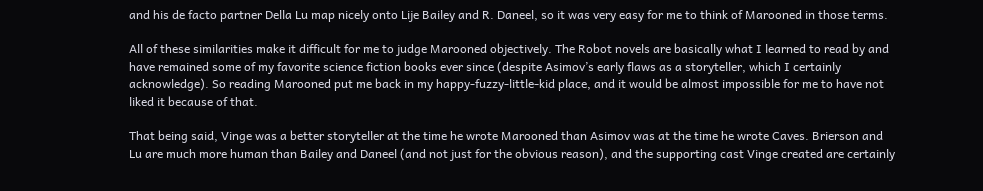and his de facto partner Della Lu map nicely onto Lije Bailey and R. Daneel, so it was very easy for me to think of Marooned in those terms.

All of these similarities make it difficult for me to judge Marooned objectively. The Robot novels are basically what I learned to read by and have remained some of my favorite science fiction books ever since (despite Asimov’s early flaws as a storyteller, which I certainly acknowledge). So reading Marooned put me back in my happy-fuzzy-little-kid place, and it would be almost impossible for me to have not liked it because of that.

That being said, Vinge was a better storyteller at the time he wrote Marooned than Asimov was at the time he wrote Caves. Brierson and Lu are much more human than Bailey and Daneel (and not just for the obvious reason), and the supporting cast Vinge created are certainly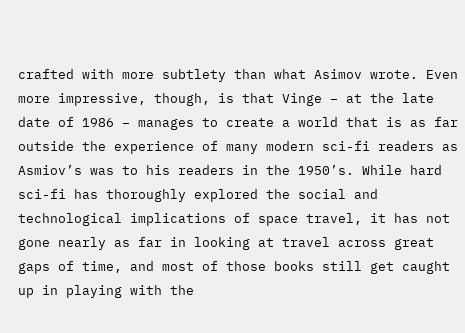crafted with more subtlety than what Asimov wrote. Even more impressive, though, is that Vinge – at the late date of 1986 – manages to create a world that is as far outside the experience of many modern sci-fi readers as Asmiov’s was to his readers in the 1950’s. While hard sci-fi has thoroughly explored the social and technological implications of space travel, it has not gone nearly as far in looking at travel across great gaps of time, and most of those books still get caught up in playing with the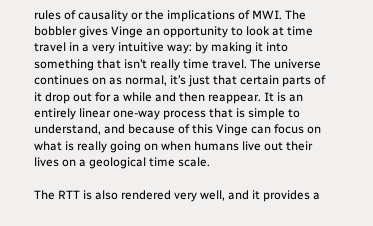rules of causality or the implications of MWI. The bobbler gives Vinge an opportunity to look at time travel in a very intuitive way: by making it into something that isn’t really time travel. The universe continues on as normal, it’s just that certain parts of it drop out for a while and then reappear. It is an entirely linear one-way process that is simple to understand, and because of this Vinge can focus on what is really going on when humans live out their lives on a geological time scale.

The RTT is also rendered very well, and it provides a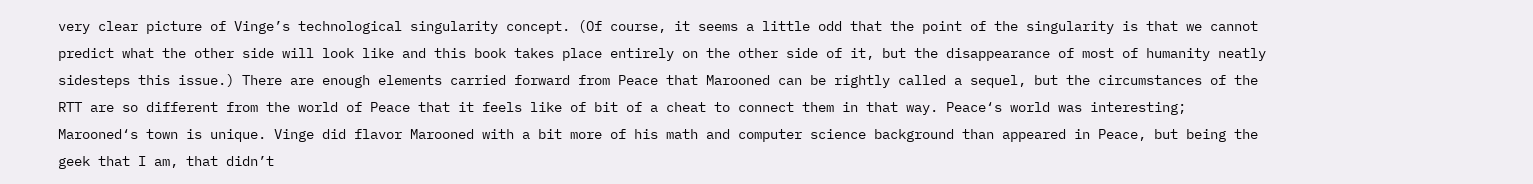very clear picture of Vinge’s technological singularity concept. (Of course, it seems a little odd that the point of the singularity is that we cannot predict what the other side will look like and this book takes place entirely on the other side of it, but the disappearance of most of humanity neatly sidesteps this issue.) There are enough elements carried forward from Peace that Marooned can be rightly called a sequel, but the circumstances of the RTT are so different from the world of Peace that it feels like of bit of a cheat to connect them in that way. Peace‘s world was interesting; Marooned‘s town is unique. Vinge did flavor Marooned with a bit more of his math and computer science background than appeared in Peace, but being the geek that I am, that didn’t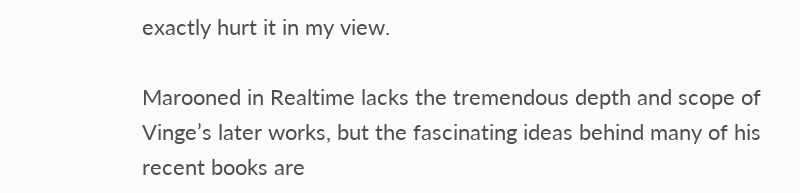exactly hurt it in my view.

Marooned in Realtime lacks the tremendous depth and scope of Vinge’s later works, but the fascinating ideas behind many of his recent books are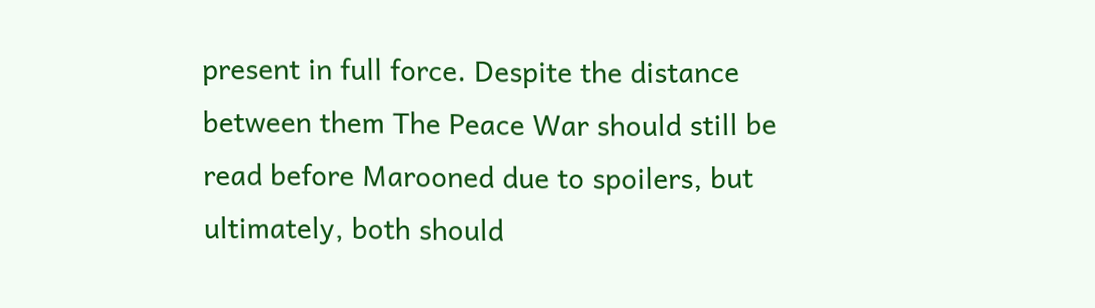present in full force. Despite the distance between them The Peace War should still be read before Marooned due to spoilers, but ultimately, both should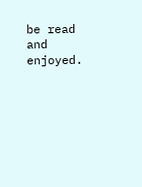be read and enjoyed.